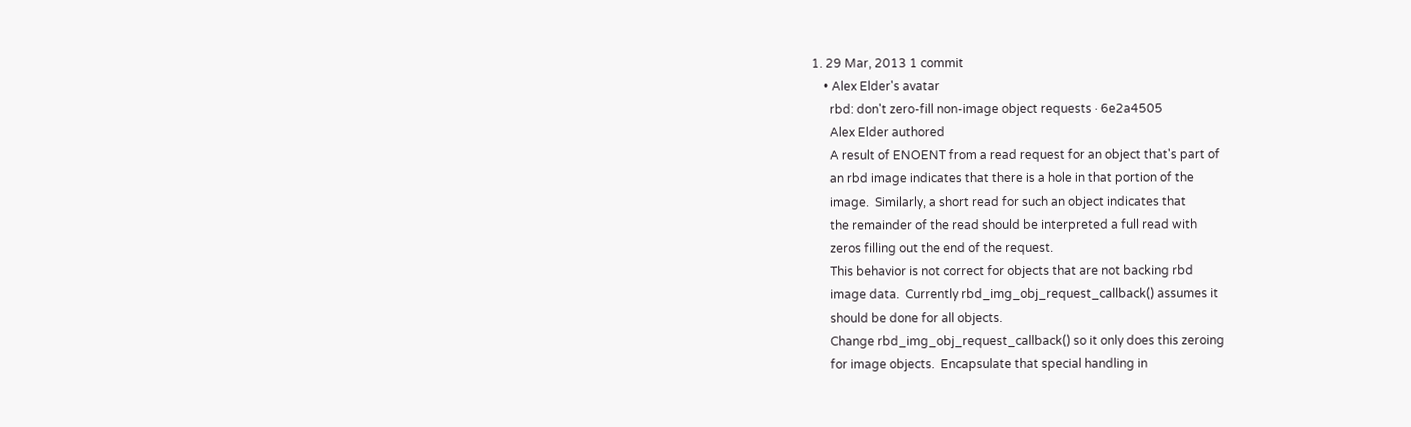1. 29 Mar, 2013 1 commit
    • Alex Elder's avatar
      rbd: don't zero-fill non-image object requests · 6e2a4505
      Alex Elder authored
      A result of ENOENT from a read request for an object that's part of
      an rbd image indicates that there is a hole in that portion of the
      image.  Similarly, a short read for such an object indicates that
      the remainder of the read should be interpreted a full read with
      zeros filling out the end of the request.
      This behavior is not correct for objects that are not backing rbd
      image data.  Currently rbd_img_obj_request_callback() assumes it
      should be done for all objects.
      Change rbd_img_obj_request_callback() so it only does this zeroing
      for image objects.  Encapsulate that special handling in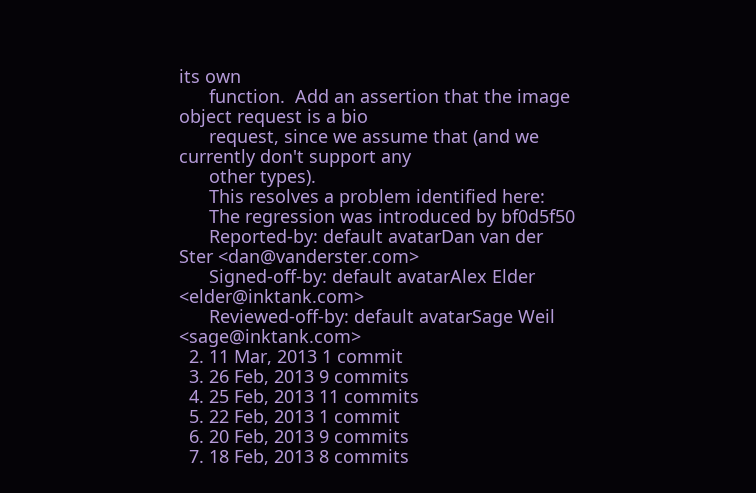its own
      function.  Add an assertion that the image object request is a bio
      request, since we assume that (and we currently don't support any
      other types).
      This resolves a problem identified here:
      The regression was introduced by bf0d5f50
      Reported-by: default avatarDan van der Ster <dan@vanderster.com>
      Signed-off-by: default avatarAlex Elder <elder@inktank.com>
      Reviewed-off-by: default avatarSage Weil <sage@inktank.com>
  2. 11 Mar, 2013 1 commit
  3. 26 Feb, 2013 9 commits
  4. 25 Feb, 2013 11 commits
  5. 22 Feb, 2013 1 commit
  6. 20 Feb, 2013 9 commits
  7. 18 Feb, 2013 8 commits